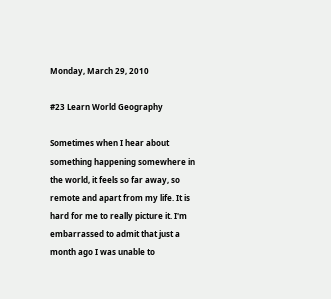Monday, March 29, 2010

#23 Learn World Geography

Sometimes when I hear about something happening somewhere in the world, it feels so far away, so remote and apart from my life. It is hard for me to really picture it. I'm embarrassed to admit that just a month ago I was unable to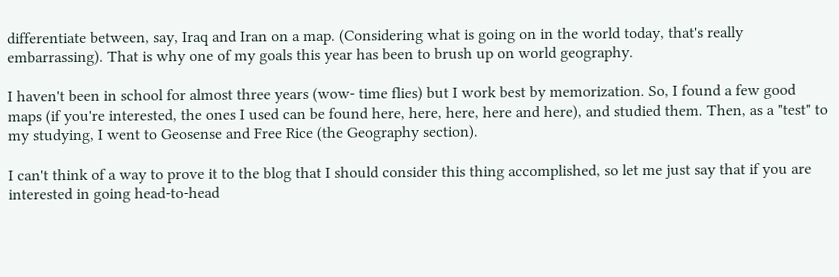differentiate between, say, Iraq and Iran on a map. (Considering what is going on in the world today, that's really embarrassing). That is why one of my goals this year has been to brush up on world geography.

I haven't been in school for almost three years (wow- time flies) but I work best by memorization. So, I found a few good maps (if you're interested, the ones I used can be found here, here, here, here and here), and studied them. Then, as a "test" to my studying, I went to Geosense and Free Rice (the Geography section).

I can't think of a way to prove it to the blog that I should consider this thing accomplished, so let me just say that if you are interested in going head-to-head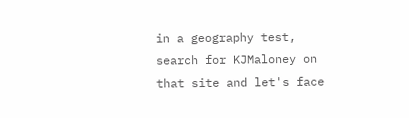in a geography test, search for KJMaloney on that site and let's face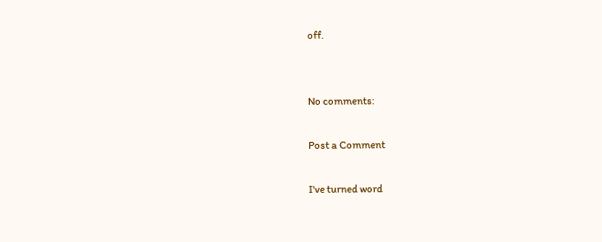off.


No comments:

Post a Comment

I've turned word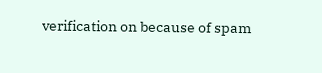verification on because of spam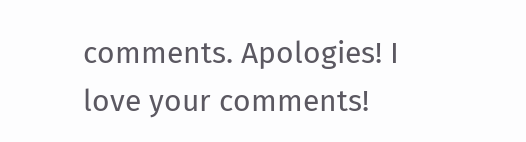comments. Apologies! I love your comments!